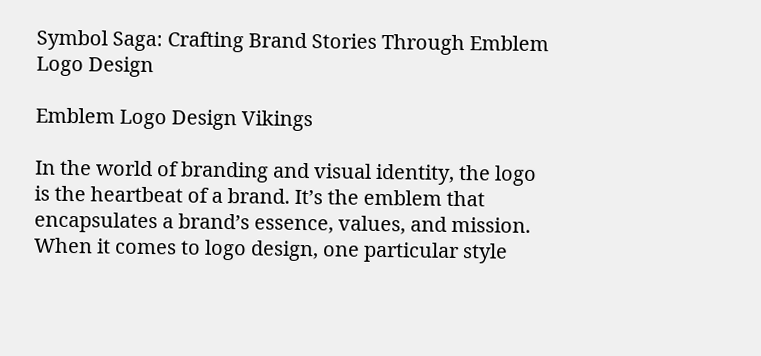Symbol Saga: Crafting Brand Stories Through Emblem Logo Design

Emblem Logo Design Vikings

In the world of branding and visual identity, the logo is the heartbeat of a brand. It’s the emblem that encapsulates a brand’s essence, values, and mission. When it comes to logo design, one particular style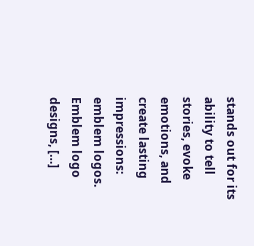stands out for its ability to tell stories, evoke emotions, and create lasting impressions: emblem logos. Emblem logo designs, […]